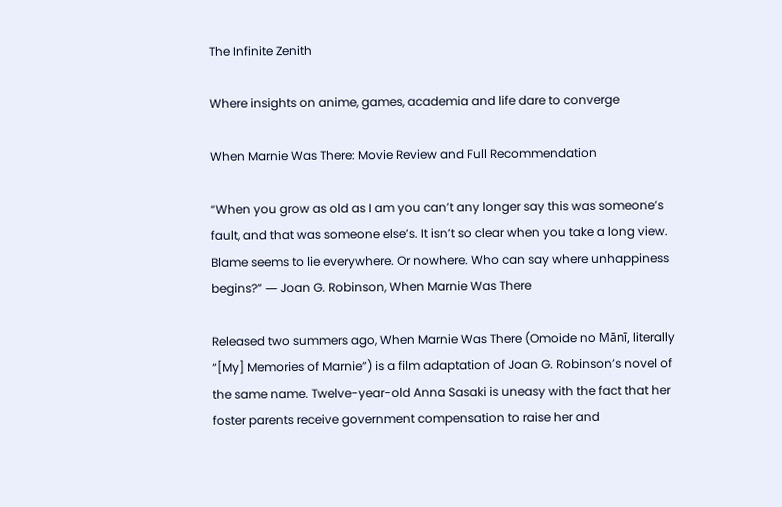The Infinite Zenith

Where insights on anime, games, academia and life dare to converge

When Marnie Was There: Movie Review and Full Recommendation

“When you grow as old as I am you can’t any longer say this was someone’s fault, and that was someone else’s. It isn’t so clear when you take a long view. Blame seems to lie everywhere. Or nowhere. Who can say where unhappiness begins?” ― Joan G. Robinson, When Marnie Was There

Released two summers ago, When Marnie Was There (Omoide no Mānī, literally “[My] Memories of Marnie”) is a film adaptation of Joan G. Robinson’s novel of the same name. Twelve-year-old Anna Sasaki is uneasy with the fact that her foster parents receive government compensation to raise her and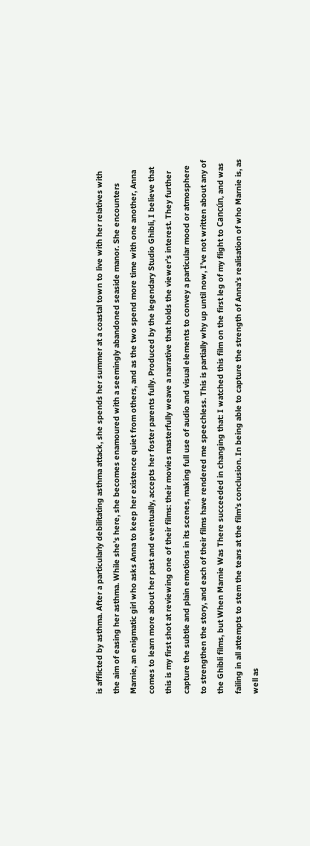is afflicted by asthma. After a particularly debilitating asthma attack, she spends her summer at a coastal town to live with her relatives with the aim of easing her asthma. While she’s here, she becomes enamoured with a seemingly abandoned seaside manor. She encounters Marnie, an enigmatic girl who asks Anna to keep her existence quiet from others, and as the two spend more time with one another, Anna comes to learn more about her past and eventually, accepts her foster parents fully. Produced by the legendary Studio Ghibli, I believe that this is my first shot at reviewing one of their films: their movies masterfully weave a narrative that holds the viewer’s interest. They further capture the subtle and plain emotions in its scenes, making full use of audio and visual elements to convey a particular mood or atmosphere to strengthen the story, and each of their films have rendered me speechless. This is partially why up until now, I’ve not written about any of the Ghibli films, but When Marnie Was There succeeded in changing that: I watched this film on the first leg of my flight to Cancún, and was failing in all attempts to stem the tears at the film’s conclusion. In being able to capture the strength of Anna’s realisation of who Marnie is, as well as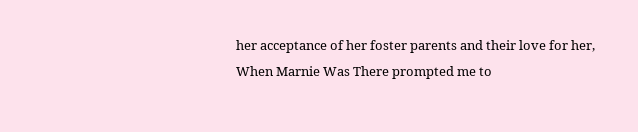her acceptance of her foster parents and their love for her, When Marnie Was There prompted me to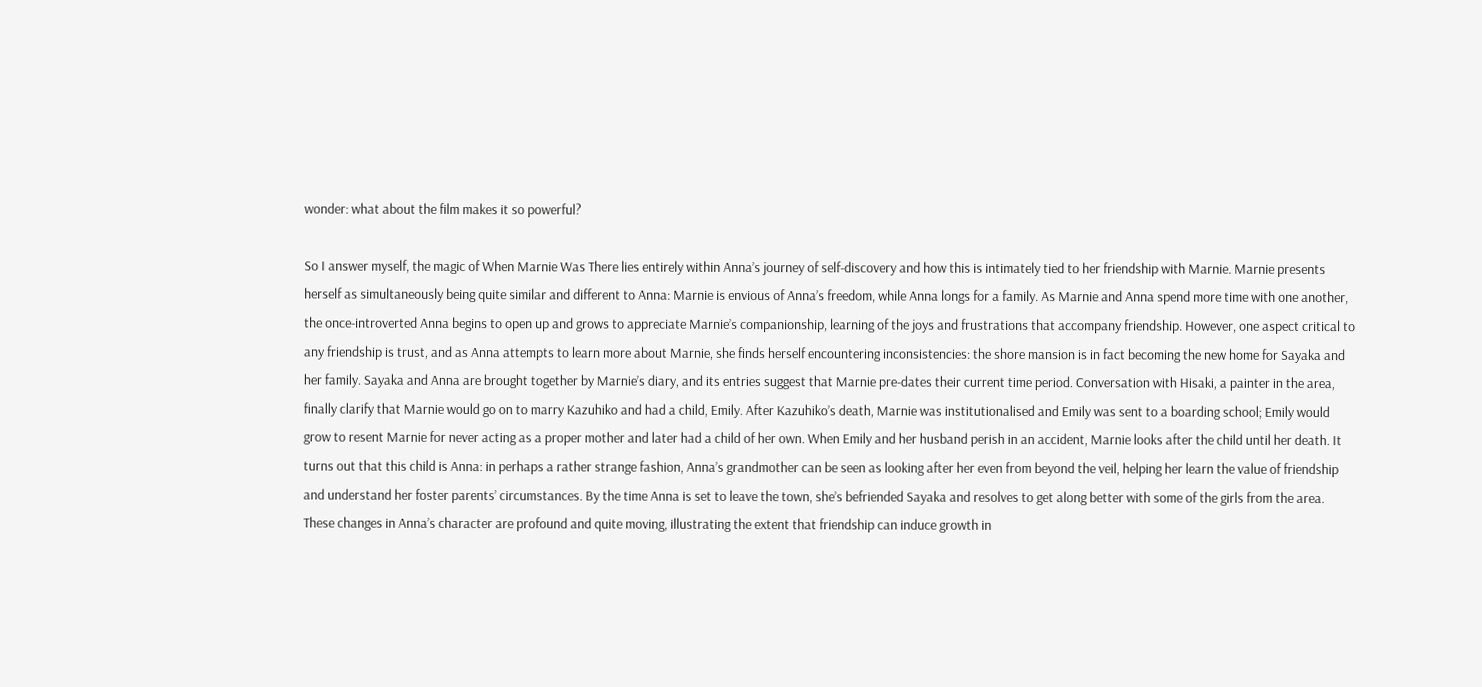wonder: what about the film makes it so powerful?

So I answer myself, the magic of When Marnie Was There lies entirely within Anna’s journey of self-discovery and how this is intimately tied to her friendship with Marnie. Marnie presents herself as simultaneously being quite similar and different to Anna: Marnie is envious of Anna’s freedom, while Anna longs for a family. As Marnie and Anna spend more time with one another, the once-introverted Anna begins to open up and grows to appreciate Marnie’s companionship, learning of the joys and frustrations that accompany friendship. However, one aspect critical to any friendship is trust, and as Anna attempts to learn more about Marnie, she finds herself encountering inconsistencies: the shore mansion is in fact becoming the new home for Sayaka and her family. Sayaka and Anna are brought together by Marnie’s diary, and its entries suggest that Marnie pre-dates their current time period. Conversation with Hisaki, a painter in the area, finally clarify that Marnie would go on to marry Kazuhiko and had a child, Emily. After Kazuhiko’s death, Marnie was institutionalised and Emily was sent to a boarding school; Emily would grow to resent Marnie for never acting as a proper mother and later had a child of her own. When Emily and her husband perish in an accident, Marnie looks after the child until her death. It turns out that this child is Anna: in perhaps a rather strange fashion, Anna’s grandmother can be seen as looking after her even from beyond the veil, helping her learn the value of friendship and understand her foster parents’ circumstances. By the time Anna is set to leave the town, she’s befriended Sayaka and resolves to get along better with some of the girls from the area. These changes in Anna’s character are profound and quite moving, illustrating the extent that friendship can induce growth in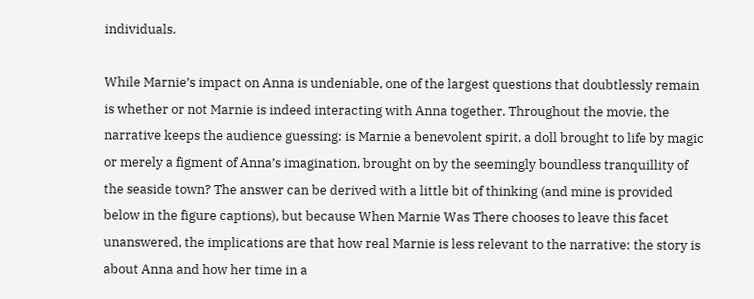individuals.

While Marnie’s impact on Anna is undeniable, one of the largest questions that doubtlessly remain is whether or not Marnie is indeed interacting with Anna together. Throughout the movie, the narrative keeps the audience guessing: is Marnie a benevolent spirit, a doll brought to life by magic or merely a figment of Anna’s imagination, brought on by the seemingly boundless tranquillity of the seaside town? The answer can be derived with a little bit of thinking (and mine is provided below in the figure captions), but because When Marnie Was There chooses to leave this facet unanswered, the implications are that how real Marnie is less relevant to the narrative: the story is about Anna and how her time in a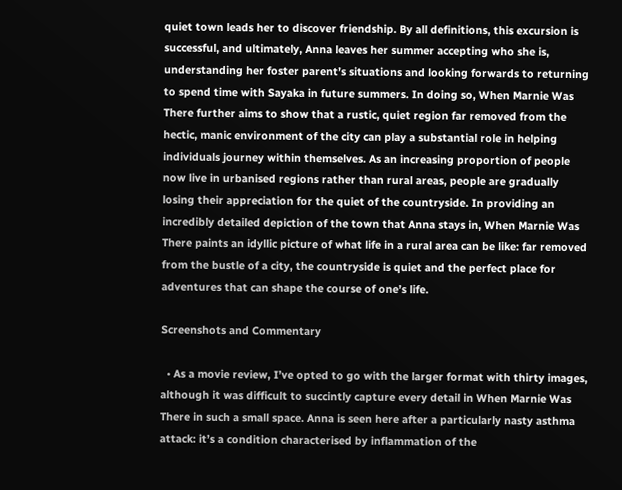quiet town leads her to discover friendship. By all definitions, this excursion is successful, and ultimately, Anna leaves her summer accepting who she is, understanding her foster parent’s situations and looking forwards to returning to spend time with Sayaka in future summers. In doing so, When Marnie Was There further aims to show that a rustic, quiet region far removed from the hectic, manic environment of the city can play a substantial role in helping individuals journey within themselves. As an increasing proportion of people now live in urbanised regions rather than rural areas, people are gradually losing their appreciation for the quiet of the countryside. In providing an incredibly detailed depiction of the town that Anna stays in, When Marnie Was There paints an idyllic picture of what life in a rural area can be like: far removed from the bustle of a city, the countryside is quiet and the perfect place for adventures that can shape the course of one’s life.

Screenshots and Commentary

  • As a movie review, I’ve opted to go with the larger format with thirty images, although it was difficult to succintly capture every detail in When Marnie Was There in such a small space. Anna is seen here after a particularly nasty asthma attack: it’s a condition characterised by inflammation of the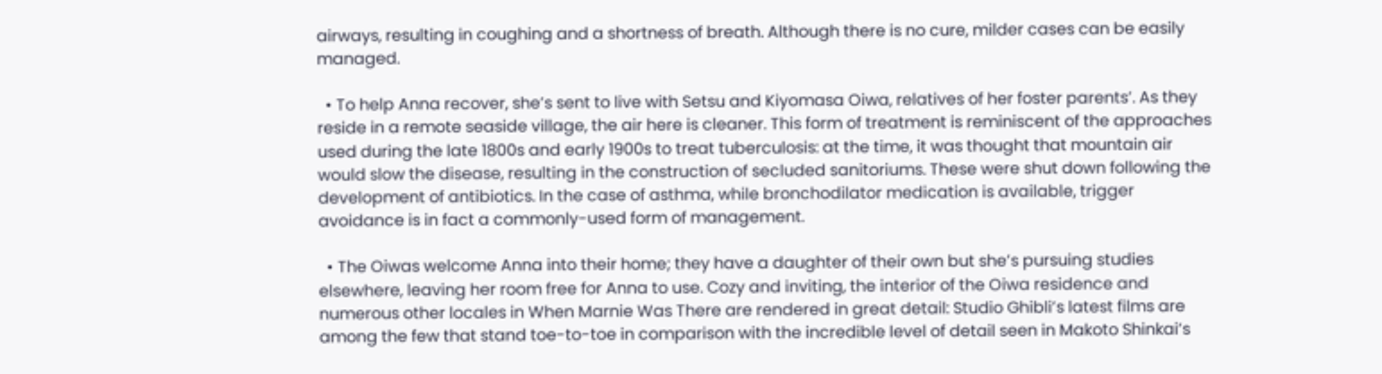airways, resulting in coughing and a shortness of breath. Although there is no cure, milder cases can be easily managed.

  • To help Anna recover, she’s sent to live with Setsu and Kiyomasa Oiwa, relatives of her foster parents’. As they reside in a remote seaside village, the air here is cleaner. This form of treatment is reminiscent of the approaches used during the late 1800s and early 1900s to treat tuberculosis: at the time, it was thought that mountain air would slow the disease, resulting in the construction of secluded sanitoriums. These were shut down following the development of antibiotics. In the case of asthma, while bronchodilator medication is available, trigger avoidance is in fact a commonly-used form of management.

  • The Oiwas welcome Anna into their home; they have a daughter of their own but she’s pursuing studies elsewhere, leaving her room free for Anna to use. Cozy and inviting, the interior of the Oiwa residence and numerous other locales in When Marnie Was There are rendered in great detail: Studio Ghibli’s latest films are among the few that stand toe-to-toe in comparison with the incredible level of detail seen in Makoto Shinkai’s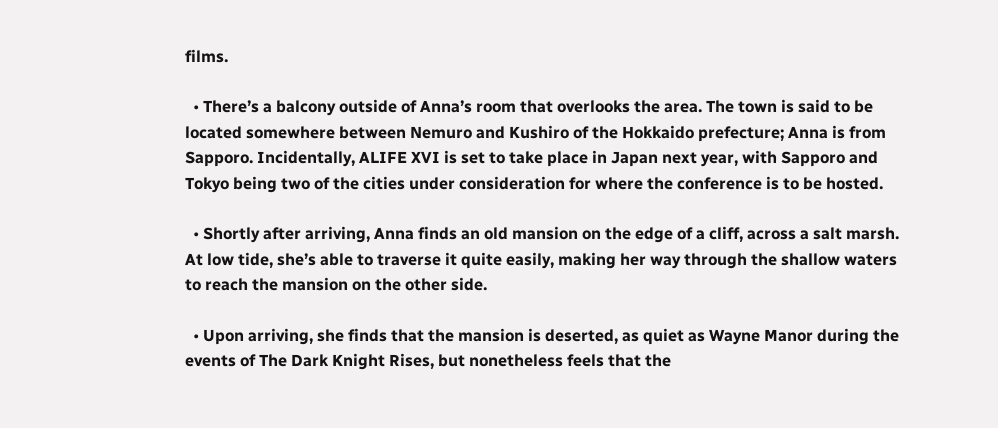films.

  • There’s a balcony outside of Anna’s room that overlooks the area. The town is said to be located somewhere between Nemuro and Kushiro of the Hokkaido prefecture; Anna is from Sapporo. Incidentally, ALIFE XVI is set to take place in Japan next year, with Sapporo and Tokyo being two of the cities under consideration for where the conference is to be hosted.

  • Shortly after arriving, Anna finds an old mansion on the edge of a cliff, across a salt marsh. At low tide, she’s able to traverse it quite easily, making her way through the shallow waters to reach the mansion on the other side.

  • Upon arriving, she finds that the mansion is deserted, as quiet as Wayne Manor during the events of The Dark Knight Rises, but nonetheless feels that the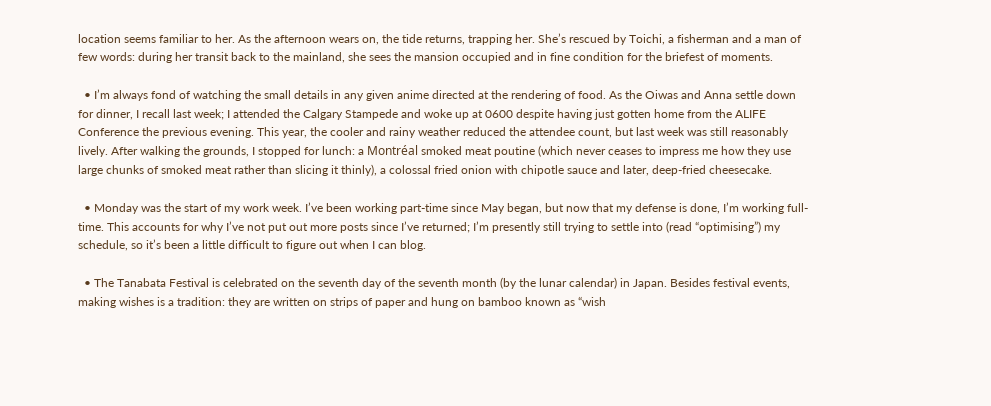location seems familiar to her. As the afternoon wears on, the tide returns, trapping her. She’s rescued by Toichi, a fisherman and a man of few words: during her transit back to the mainland, she sees the mansion occupied and in fine condition for the briefest of moments.

  • I’m always fond of watching the small details in any given anime directed at the rendering of food. As the Oiwas and Anna settle down for dinner, I recall last week; I attended the Calgary Stampede and woke up at 0600 despite having just gotten home from the ALIFE Conference the previous evening. This year, the cooler and rainy weather reduced the attendee count, but last week was still reasonably lively. After walking the grounds, I stopped for lunch: a Montréal smoked meat poutine (which never ceases to impress me how they use large chunks of smoked meat rather than slicing it thinly), a colossal fried onion with chipotle sauce and later, deep-fried cheesecake.

  • Monday was the start of my work week. I’ve been working part-time since May began, but now that my defense is done, I’m working full-time. This accounts for why I’ve not put out more posts since I’ve returned; I’m presently still trying to settle into (read “optimising”) my schedule, so it’s been a little difficult to figure out when I can blog.

  • The Tanabata Festival is celebrated on the seventh day of the seventh month (by the lunar calendar) in Japan. Besides festival events, making wishes is a tradition: they are written on strips of paper and hung on bamboo known as “wish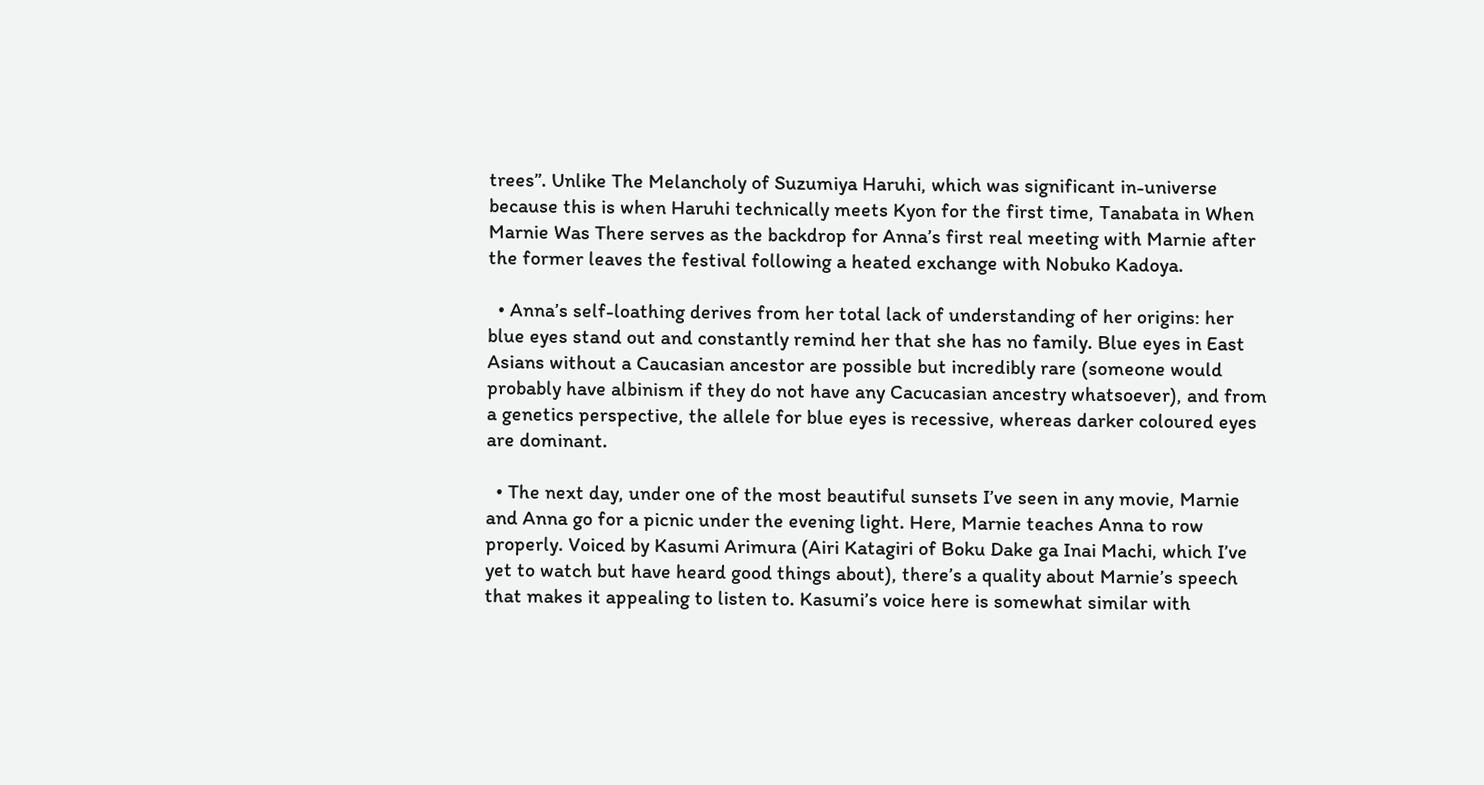trees”. Unlike The Melancholy of Suzumiya Haruhi, which was significant in-universe because this is when Haruhi technically meets Kyon for the first time, Tanabata in When Marnie Was There serves as the backdrop for Anna’s first real meeting with Marnie after the former leaves the festival following a heated exchange with Nobuko Kadoya.

  • Anna’s self-loathing derives from her total lack of understanding of her origins: her blue eyes stand out and constantly remind her that she has no family. Blue eyes in East Asians without a Caucasian ancestor are possible but incredibly rare (someone would probably have albinism if they do not have any Cacucasian ancestry whatsoever), and from a genetics perspective, the allele for blue eyes is recessive, whereas darker coloured eyes are dominant.

  • The next day, under one of the most beautiful sunsets I’ve seen in any movie, Marnie and Anna go for a picnic under the evening light. Here, Marnie teaches Anna to row properly. Voiced by Kasumi Arimura (Airi Katagiri of Boku Dake ga Inai Machi, which I’ve yet to watch but have heard good things about), there’s a quality about Marnie’s speech that makes it appealing to listen to. Kasumi’s voice here is somewhat similar with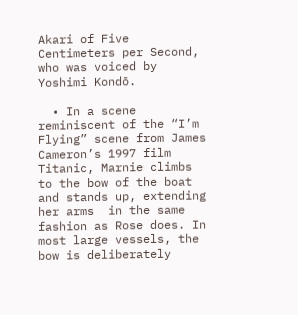Akari of Five Centimeters per Second, who was voiced by Yoshimi Kondō.

  • In a scene reminiscent of the “I’m Flying” scene from James Cameron’s 1997 film Titanic, Marnie climbs to the bow of the boat and stands up, extending her arms  in the same fashion as Rose does. In most large vessels, the bow is deliberately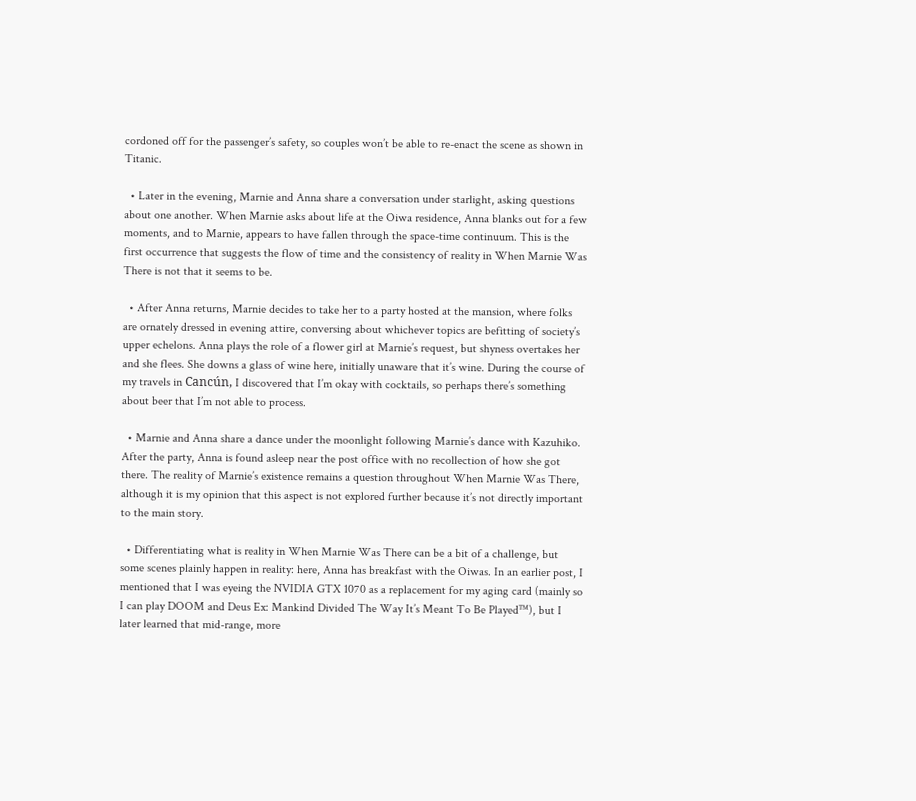cordoned off for the passenger’s safety, so couples won’t be able to re-enact the scene as shown in Titanic.

  • Later in the evening, Marnie and Anna share a conversation under starlight, asking questions about one another. When Marnie asks about life at the Oiwa residence, Anna blanks out for a few moments, and to Marnie, appears to have fallen through the space-time continuum. This is the first occurrence that suggests the flow of time and the consistency of reality in When Marnie Was There is not that it seems to be.

  • After Anna returns, Marnie decides to take her to a party hosted at the mansion, where folks are ornately dressed in evening attire, conversing about whichever topics are befitting of society’s upper echelons. Anna plays the role of a flower girl at Marnie’s request, but shyness overtakes her and she flees. She downs a glass of wine here, initially unaware that it’s wine. During the course of my travels in Cancún, I discovered that I’m okay with cocktails, so perhaps there’s something about beer that I’m not able to process.

  • Marnie and Anna share a dance under the moonlight following Marnie’s dance with Kazuhiko. After the party, Anna is found asleep near the post office with no recollection of how she got there. The reality of Marnie’s existence remains a question throughout When Marnie Was There, although it is my opinion that this aspect is not explored further because it’s not directly important to the main story.

  • Differentiating what is reality in When Marnie Was There can be a bit of a challenge, but some scenes plainly happen in reality: here, Anna has breakfast with the Oiwas. In an earlier post, I mentioned that I was eyeing the NVIDIA GTX 1070 as a replacement for my aging card (mainly so I can play DOOM and Deus Ex: Mankind Divided The Way It’s Meant To Be Played™), but I later learned that mid-range, more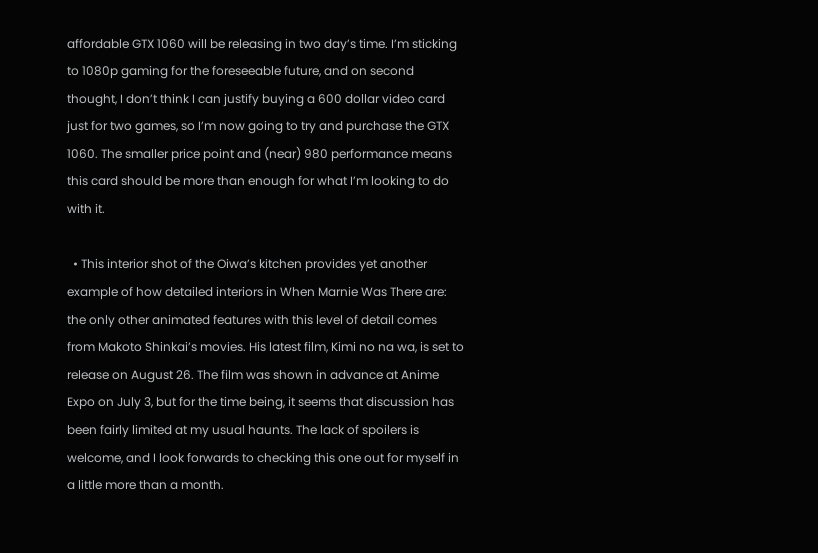affordable GTX 1060 will be releasing in two day’s time. I’m sticking to 1080p gaming for the foreseeable future, and on second thought, I don’t think I can justify buying a 600 dollar video card just for two games, so I’m now going to try and purchase the GTX 1060. The smaller price point and (near) 980 performance means this card should be more than enough for what I’m looking to do with it.

  • This interior shot of the Oiwa’s kitchen provides yet another example of how detailed interiors in When Marnie Was There are: the only other animated features with this level of detail comes from Makoto Shinkai’s movies. His latest film, Kimi no na wa, is set to release on August 26. The film was shown in advance at Anime Expo on July 3, but for the time being, it seems that discussion has been fairly limited at my usual haunts. The lack of spoilers is welcome, and I look forwards to checking this one out for myself in a little more than a month.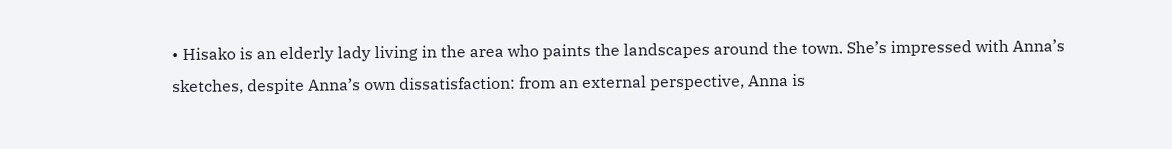• Hisako is an elderly lady living in the area who paints the landscapes around the town. She’s impressed with Anna’s sketches, despite Anna’s own dissatisfaction: from an external perspective, Anna is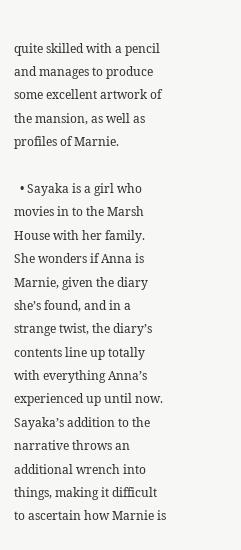quite skilled with a pencil and manages to produce some excellent artwork of the mansion, as well as profiles of Marnie.

  • Sayaka is a girl who movies in to the Marsh House with her family. She wonders if Anna is Marnie, given the diary she’s found, and in a strange twist, the diary’s contents line up totally with everything Anna’s experienced up until now. Sayaka’s addition to the narrative throws an additional wrench into things, making it difficult to ascertain how Marnie is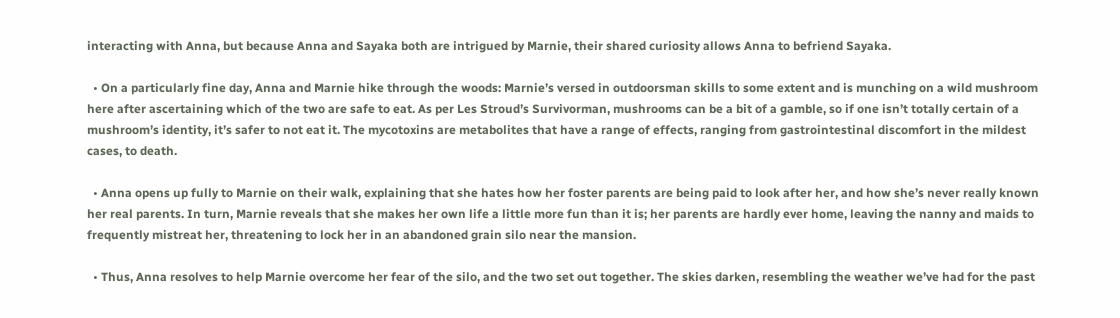interacting with Anna, but because Anna and Sayaka both are intrigued by Marnie, their shared curiosity allows Anna to befriend Sayaka.

  • On a particularly fine day, Anna and Marnie hike through the woods: Marnie’s versed in outdoorsman skills to some extent and is munching on a wild mushroom here after ascertaining which of the two are safe to eat. As per Les Stroud’s Survivorman, mushrooms can be a bit of a gamble, so if one isn’t totally certain of a mushroom’s identity, it’s safer to not eat it. The mycotoxins are metabolites that have a range of effects, ranging from gastrointestinal discomfort in the mildest cases, to death.

  • Anna opens up fully to Marnie on their walk, explaining that she hates how her foster parents are being paid to look after her, and how she’s never really known her real parents. In turn, Marnie reveals that she makes her own life a little more fun than it is; her parents are hardly ever home, leaving the nanny and maids to frequently mistreat her, threatening to lock her in an abandoned grain silo near the mansion.

  • Thus, Anna resolves to help Marnie overcome her fear of the silo, and the two set out together. The skies darken, resembling the weather we’ve had for the past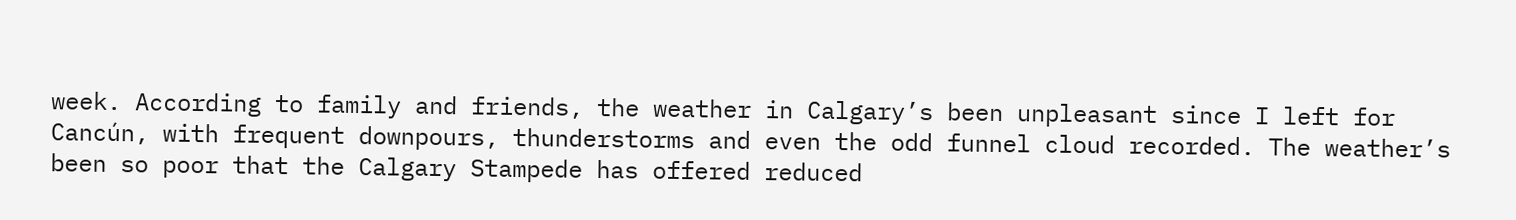week. According to family and friends, the weather in Calgary’s been unpleasant since I left for Cancún, with frequent downpours, thunderstorms and even the odd funnel cloud recorded. The weather’s been so poor that the Calgary Stampede has offered reduced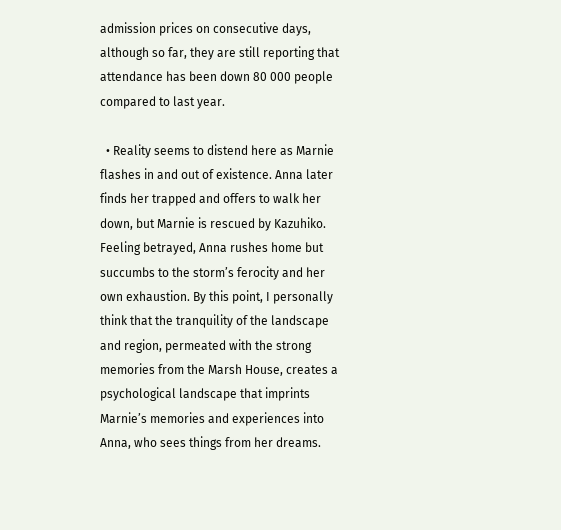admission prices on consecutive days, although so far, they are still reporting that attendance has been down 80 000 people compared to last year.

  • Reality seems to distend here as Marnie flashes in and out of existence. Anna later finds her trapped and offers to walk her down, but Marnie is rescued by Kazuhiko. Feeling betrayed, Anna rushes home but succumbs to the storm’s ferocity and her own exhaustion. By this point, I personally think that the tranquility of the landscape and region, permeated with the strong memories from the Marsh House, creates a psychological landscape that imprints Marnie’s memories and experiences into Anna, who sees things from her dreams.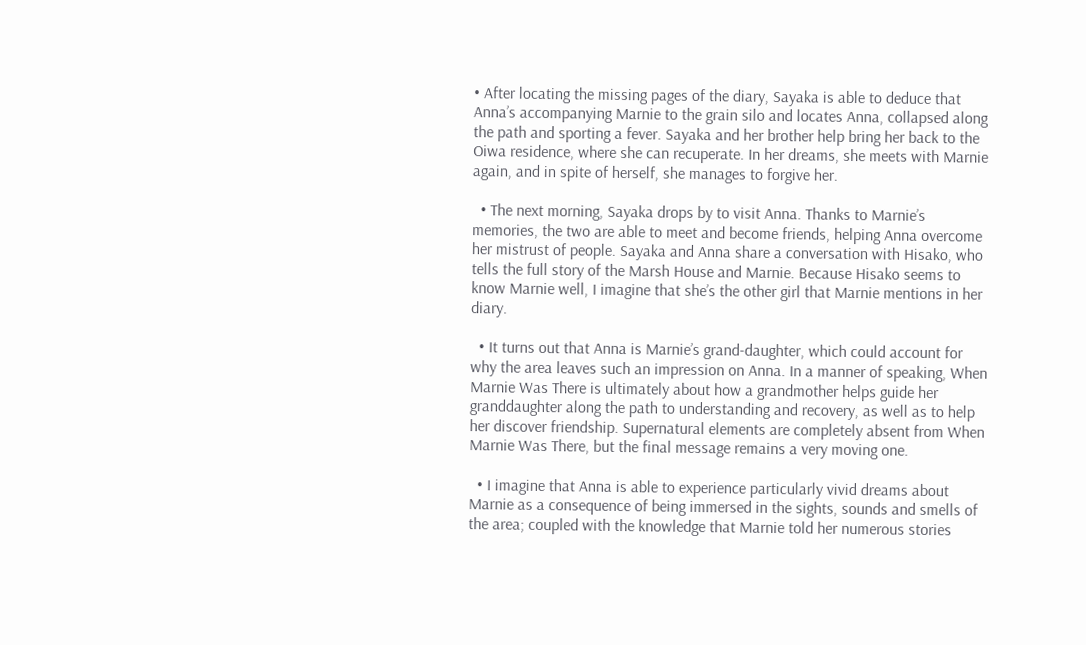• After locating the missing pages of the diary, Sayaka is able to deduce that Anna’s accompanying Marnie to the grain silo and locates Anna, collapsed along the path and sporting a fever. Sayaka and her brother help bring her back to the Oiwa residence, where she can recuperate. In her dreams, she meets with Marnie again, and in spite of herself, she manages to forgive her.

  • The next morning, Sayaka drops by to visit Anna. Thanks to Marnie’s memories, the two are able to meet and become friends, helping Anna overcome her mistrust of people. Sayaka and Anna share a conversation with Hisako, who tells the full story of the Marsh House and Marnie. Because Hisako seems to know Marnie well, I imagine that she’s the other girl that Marnie mentions in her diary.

  • It turns out that Anna is Marnie’s grand-daughter, which could account for why the area leaves such an impression on Anna. In a manner of speaking, When Marnie Was There is ultimately about how a grandmother helps guide her granddaughter along the path to understanding and recovery, as well as to help her discover friendship. Supernatural elements are completely absent from When Marnie Was There, but the final message remains a very moving one.

  • I imagine that Anna is able to experience particularly vivid dreams about Marnie as a consequence of being immersed in the sights, sounds and smells of the area; coupled with the knowledge that Marnie told her numerous stories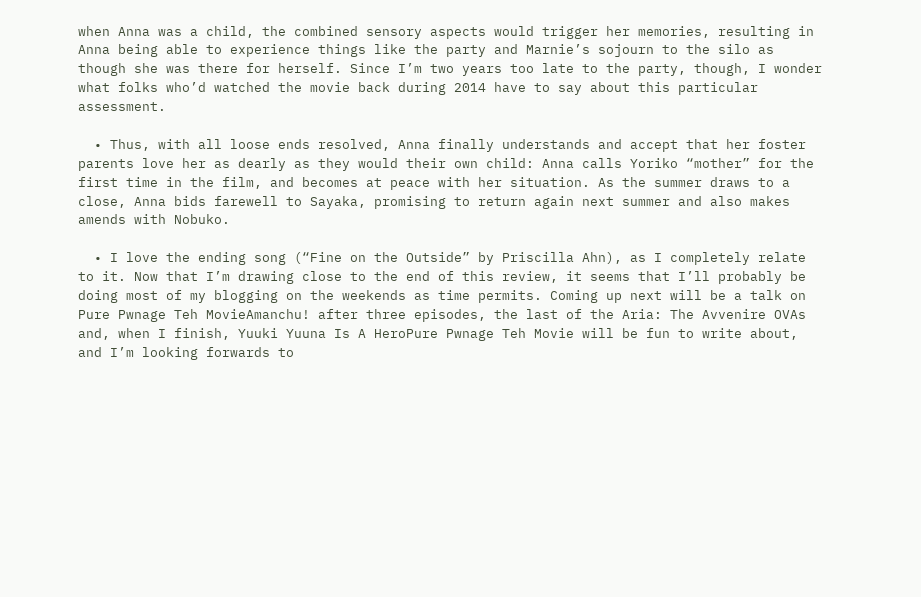when Anna was a child, the combined sensory aspects would trigger her memories, resulting in Anna being able to experience things like the party and Marnie’s sojourn to the silo as though she was there for herself. Since I’m two years too late to the party, though, I wonder what folks who’d watched the movie back during 2014 have to say about this particular assessment.

  • Thus, with all loose ends resolved, Anna finally understands and accept that her foster parents love her as dearly as they would their own child: Anna calls Yoriko “mother” for the first time in the film, and becomes at peace with her situation. As the summer draws to a close, Anna bids farewell to Sayaka, promising to return again next summer and also makes amends with Nobuko.

  • I love the ending song (“Fine on the Outside” by Priscilla Ahn), as I completely relate to it. Now that I’m drawing close to the end of this review, it seems that I’ll probably be doing most of my blogging on the weekends as time permits. Coming up next will be a talk on Pure Pwnage Teh MovieAmanchu! after three episodes, the last of the Aria: The Avvenire OVAs and, when I finish, Yuuki Yuuna Is A HeroPure Pwnage Teh Movie will be fun to write about, and I’m looking forwards to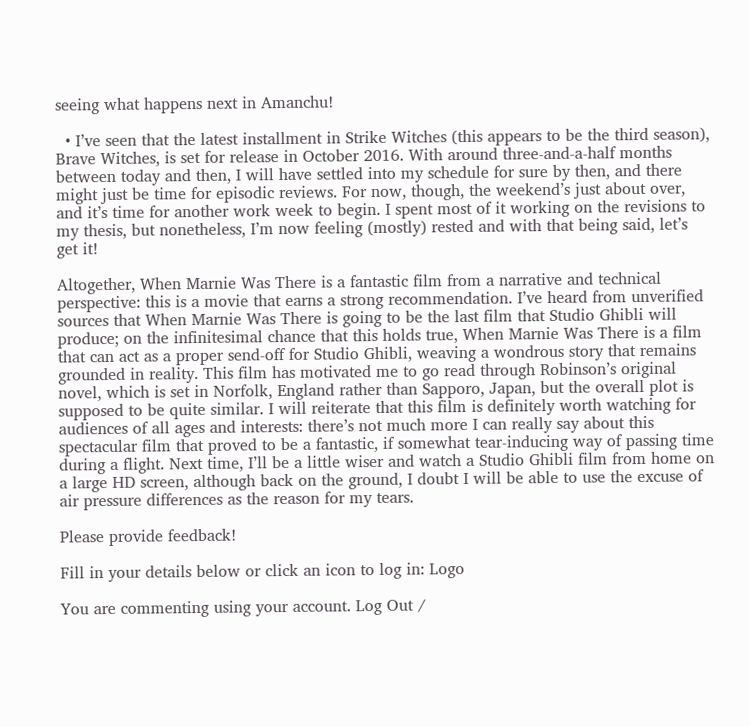seeing what happens next in Amanchu!

  • I’ve seen that the latest installment in Strike Witches (this appears to be the third season), Brave Witches, is set for release in October 2016. With around three-and-a-half months between today and then, I will have settled into my schedule for sure by then, and there might just be time for episodic reviews. For now, though, the weekend’s just about over, and it’s time for another work week to begin. I spent most of it working on the revisions to my thesis, but nonetheless, I’m now feeling (mostly) rested and with that being said, let’s get it!

Altogether, When Marnie Was There is a fantastic film from a narrative and technical perspective: this is a movie that earns a strong recommendation. I’ve heard from unverified sources that When Marnie Was There is going to be the last film that Studio Ghibli will produce; on the infinitesimal chance that this holds true, When Marnie Was There is a film that can act as a proper send-off for Studio Ghibli, weaving a wondrous story that remains grounded in reality. This film has motivated me to go read through Robinson’s original novel, which is set in Norfolk, England rather than Sapporo, Japan, but the overall plot is supposed to be quite similar. I will reiterate that this film is definitely worth watching for audiences of all ages and interests: there’s not much more I can really say about this spectacular film that proved to be a fantastic, if somewhat tear-inducing way of passing time during a flight. Next time, I’ll be a little wiser and watch a Studio Ghibli film from home on a large HD screen, although back on the ground, I doubt I will be able to use the excuse of air pressure differences as the reason for my tears.

Please provide feedback!

Fill in your details below or click an icon to log in: Logo

You are commenting using your account. Log Out /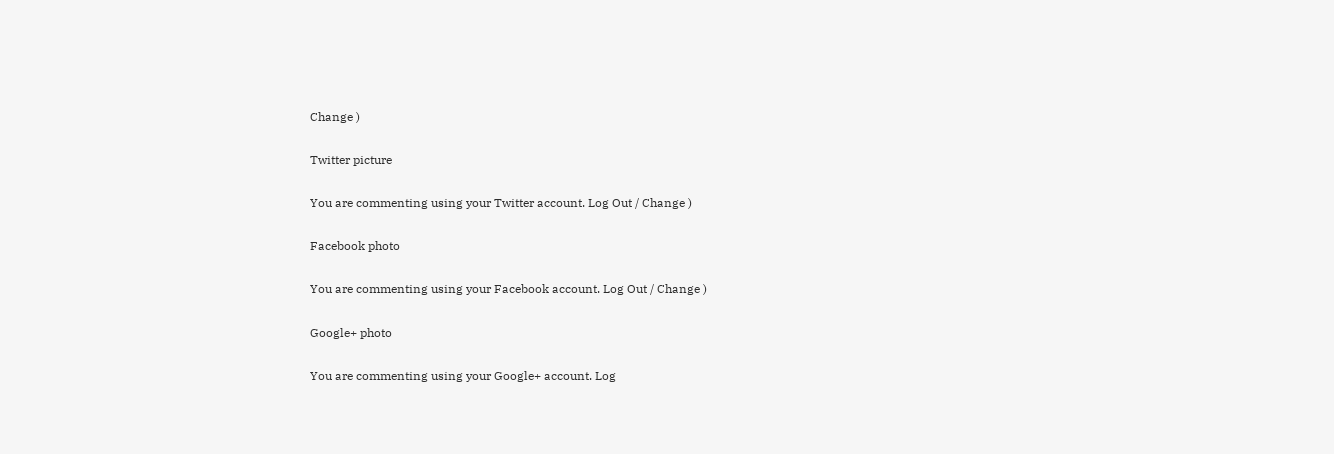Change )

Twitter picture

You are commenting using your Twitter account. Log Out / Change )

Facebook photo

You are commenting using your Facebook account. Log Out / Change )

Google+ photo

You are commenting using your Google+ account. Log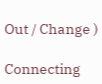Out / Change )

Connecting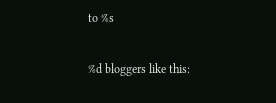to %s

%d bloggers like this: